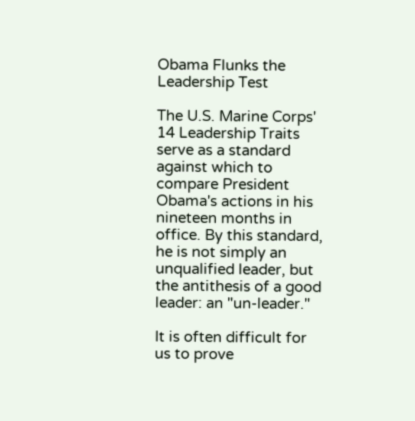Obama Flunks the Leadership Test

The U.S. Marine Corps' 14 Leadership Traits serve as a standard against which to compare President Obama's actions in his nineteen months in office. By this standard, he is not simply an unqualified leader, but the antithesis of a good leader: an "un-leader."

It is often difficult for us to prove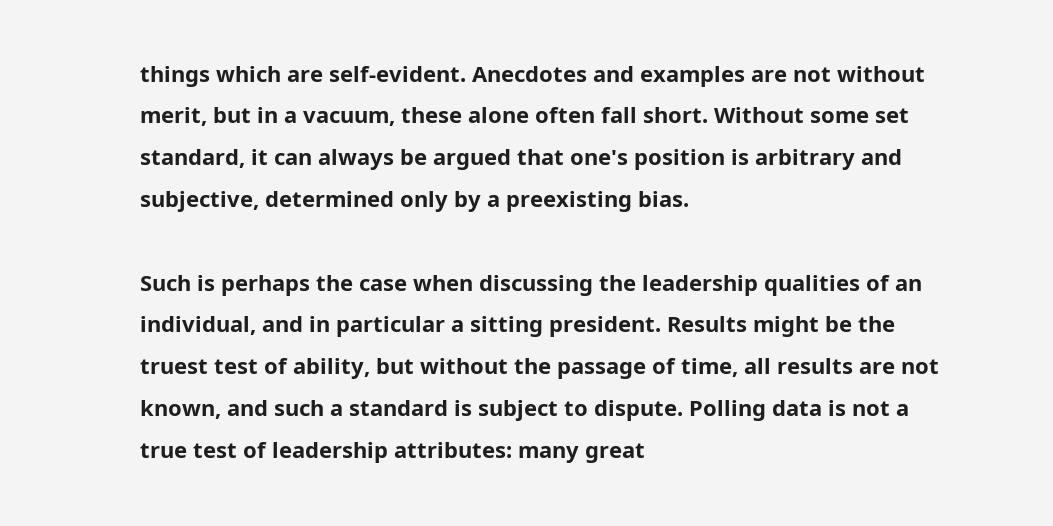things which are self-evident. Anecdotes and examples are not without merit, but in a vacuum, these alone often fall short. Without some set standard, it can always be argued that one's position is arbitrary and subjective, determined only by a preexisting bias.

Such is perhaps the case when discussing the leadership qualities of an individual, and in particular a sitting president. Results might be the truest test of ability, but without the passage of time, all results are not known, and such a standard is subject to dispute. Polling data is not a true test of leadership attributes: many great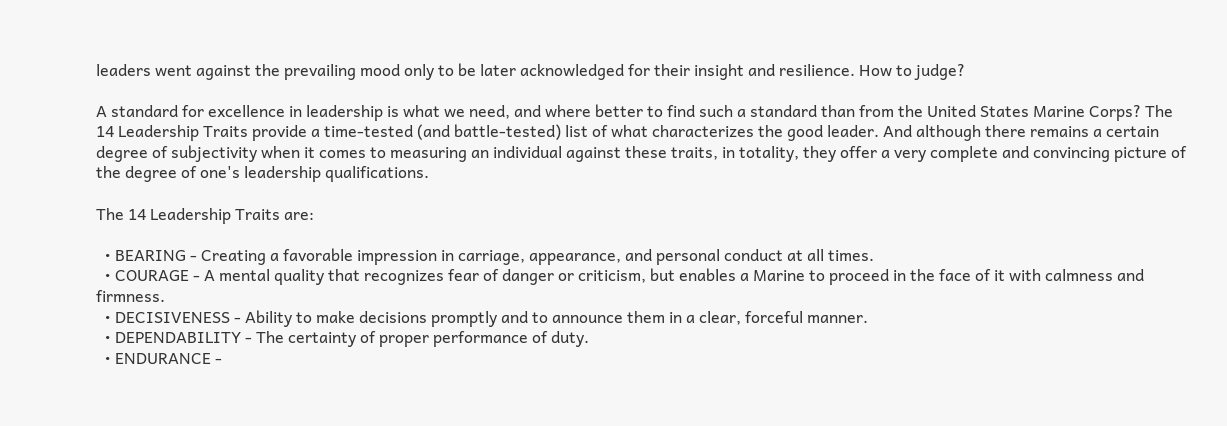leaders went against the prevailing mood only to be later acknowledged for their insight and resilience. How to judge?

A standard for excellence in leadership is what we need, and where better to find such a standard than from the United States Marine Corps? The 14 Leadership Traits provide a time-tested (and battle-tested) list of what characterizes the good leader. And although there remains a certain degree of subjectivity when it comes to measuring an individual against these traits, in totality, they offer a very complete and convincing picture of the degree of one's leadership qualifications.

The 14 Leadership Traits are:

  • BEARING - Creating a favorable impression in carriage, appearance, and personal conduct at all times.
  • COURAGE - A mental quality that recognizes fear of danger or criticism, but enables a Marine to proceed in the face of it with calmness and firmness.
  • DECISIVENESS - Ability to make decisions promptly and to announce them in a clear, forceful manner.
  • DEPENDABILITY - The certainty of proper performance of duty.
  • ENDURANCE -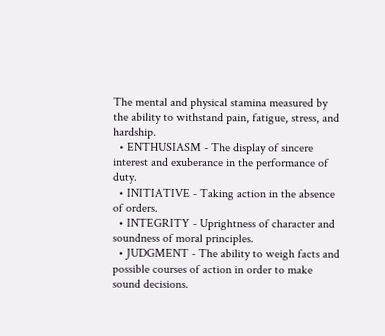The mental and physical stamina measured by the ability to withstand pain, fatigue, stress, and hardship.
  • ENTHUSIASM - The display of sincere interest and exuberance in the performance of duty.
  • INITIATIVE - Taking action in the absence of orders.
  • INTEGRITY - Uprightness of character and soundness of moral principles.
  • JUDGMENT - The ability to weigh facts and possible courses of action in order to make sound decisions.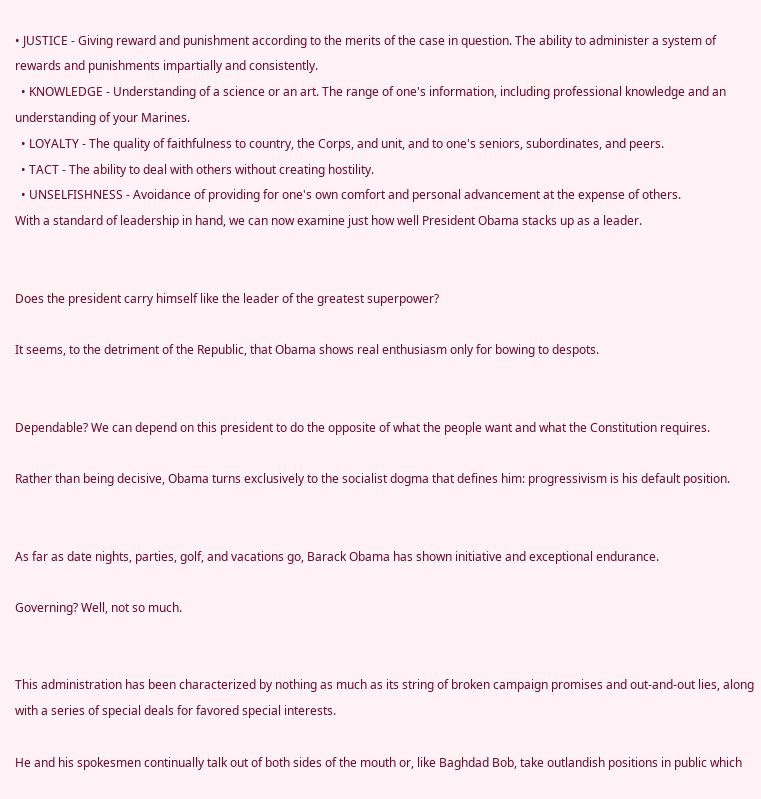• JUSTICE - Giving reward and punishment according to the merits of the case in question. The ability to administer a system of rewards and punishments impartially and consistently.
  • KNOWLEDGE - Understanding of a science or an art. The range of one's information, including professional knowledge and an understanding of your Marines.
  • LOYALTY - The quality of faithfulness to country, the Corps, and unit, and to one's seniors, subordinates, and peers.
  • TACT - The ability to deal with others without creating hostility.
  • UNSELFISHNESS - Avoidance of providing for one's own comfort and personal advancement at the expense of others.
With a standard of leadership in hand, we can now examine just how well President Obama stacks up as a leader.


Does the president carry himself like the leader of the greatest superpower?

It seems, to the detriment of the Republic, that Obama shows real enthusiasm only for bowing to despots.


Dependable? We can depend on this president to do the opposite of what the people want and what the Constitution requires.

Rather than being decisive, Obama turns exclusively to the socialist dogma that defines him: progressivism is his default position.


As far as date nights, parties, golf, and vacations go, Barack Obama has shown initiative and exceptional endurance.

Governing? Well, not so much.


This administration has been characterized by nothing as much as its string of broken campaign promises and out-and-out lies, along with a series of special deals for favored special interests.

He and his spokesmen continually talk out of both sides of the mouth or, like Baghdad Bob, take outlandish positions in public which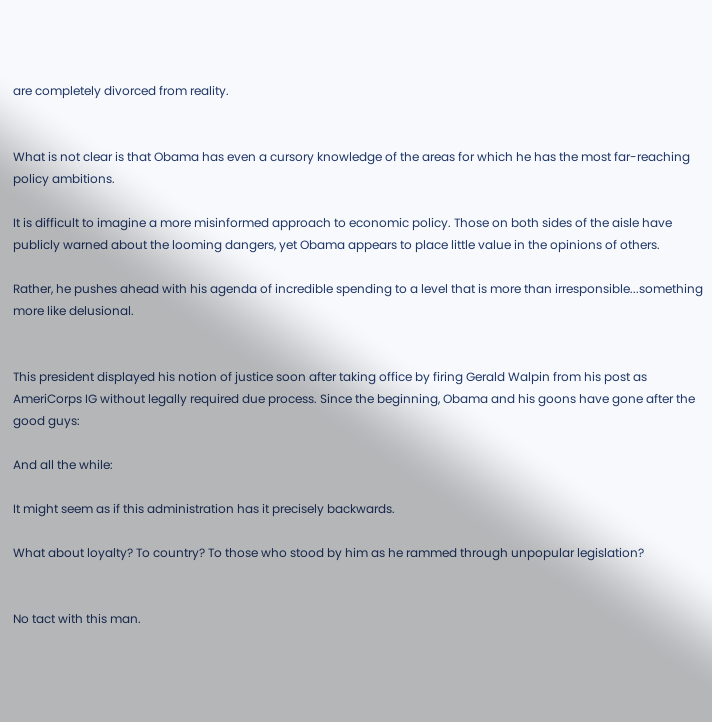are completely divorced from reality.


What is not clear is that Obama has even a cursory knowledge of the areas for which he has the most far-reaching policy ambitions.

It is difficult to imagine a more misinformed approach to economic policy. Those on both sides of the aisle have publicly warned about the looming dangers, yet Obama appears to place little value in the opinions of others.

Rather, he pushes ahead with his agenda of incredible spending to a level that is more than irresponsible...something more like delusional.


This president displayed his notion of justice soon after taking office by firing Gerald Walpin from his post as AmeriCorps IG without legally required due process. Since the beginning, Obama and his goons have gone after the good guys:

And all the while:

It might seem as if this administration has it precisely backwards.

What about loyalty? To country? To those who stood by him as he rammed through unpopular legislation?


No tact with this man.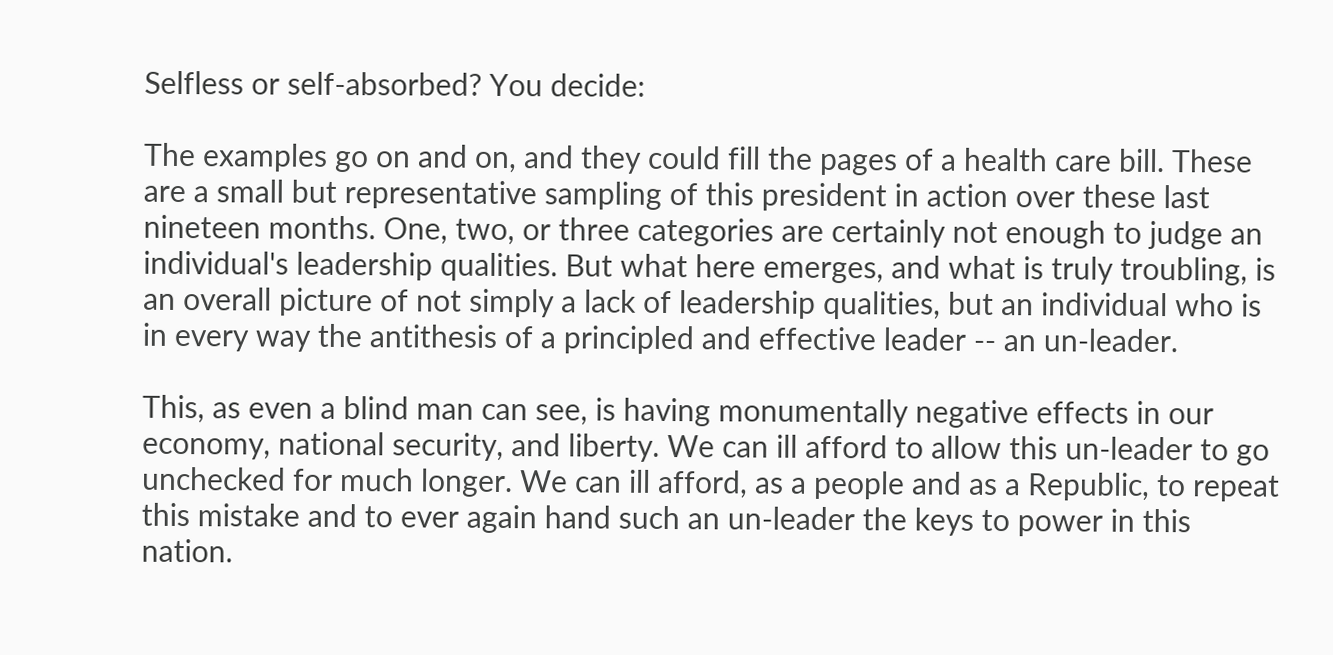Selfless or self-absorbed? You decide:

The examples go on and on, and they could fill the pages of a health care bill. These are a small but representative sampling of this president in action over these last nineteen months. One, two, or three categories are certainly not enough to judge an individual's leadership qualities. But what here emerges, and what is truly troubling, is an overall picture of not simply a lack of leadership qualities, but an individual who is in every way the antithesis of a principled and effective leader -- an un-leader.

This, as even a blind man can see, is having monumentally negative effects in our economy, national security, and liberty. We can ill afford to allow this un-leader to go unchecked for much longer. We can ill afford, as a people and as a Republic, to repeat this mistake and to ever again hand such an un-leader the keys to power in this nation.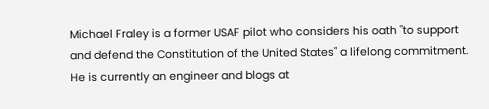Michael Fraley is a former USAF pilot who considers his oath "to support and defend the Constitution of the United States" a lifelong commitment. He is currently an engineer and blogs at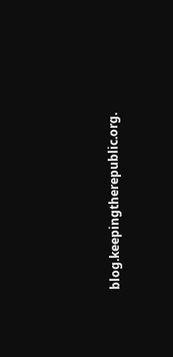blog.keepingtherepublic.org.